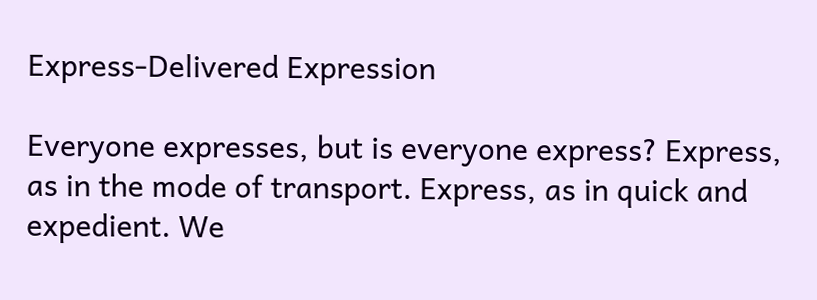Express-Delivered Expression

Everyone expresses, but is everyone express? Express, as in the mode of transport. Express, as in quick and expedient. We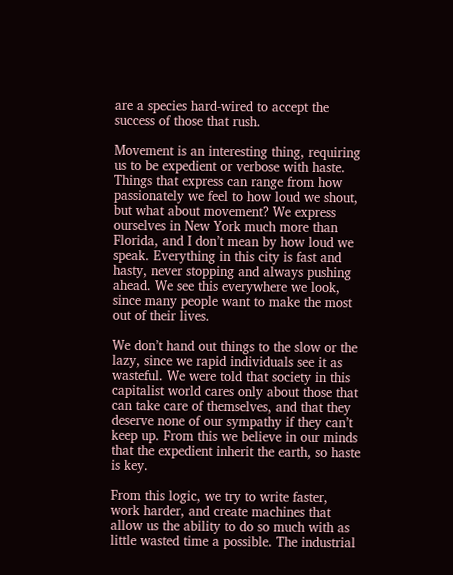are a species hard-wired to accept the success of those that rush.

Movement is an interesting thing, requiring us to be expedient or verbose with haste. Things that express can range from how passionately we feel to how loud we shout, but what about movement? We express ourselves in New York much more than Florida, and I don’t mean by how loud we speak. Everything in this city is fast and hasty, never stopping and always pushing ahead. We see this everywhere we look, since many people want to make the most out of their lives.

We don’t hand out things to the slow or the lazy, since we rapid individuals see it as wasteful. We were told that society in this capitalist world cares only about those that can take care of themselves, and that they deserve none of our sympathy if they can’t keep up. From this we believe in our minds that the expedient inherit the earth, so haste is key.

From this logic, we try to write faster, work harder, and create machines that allow us the ability to do so much with as little wasted time a possible. The industrial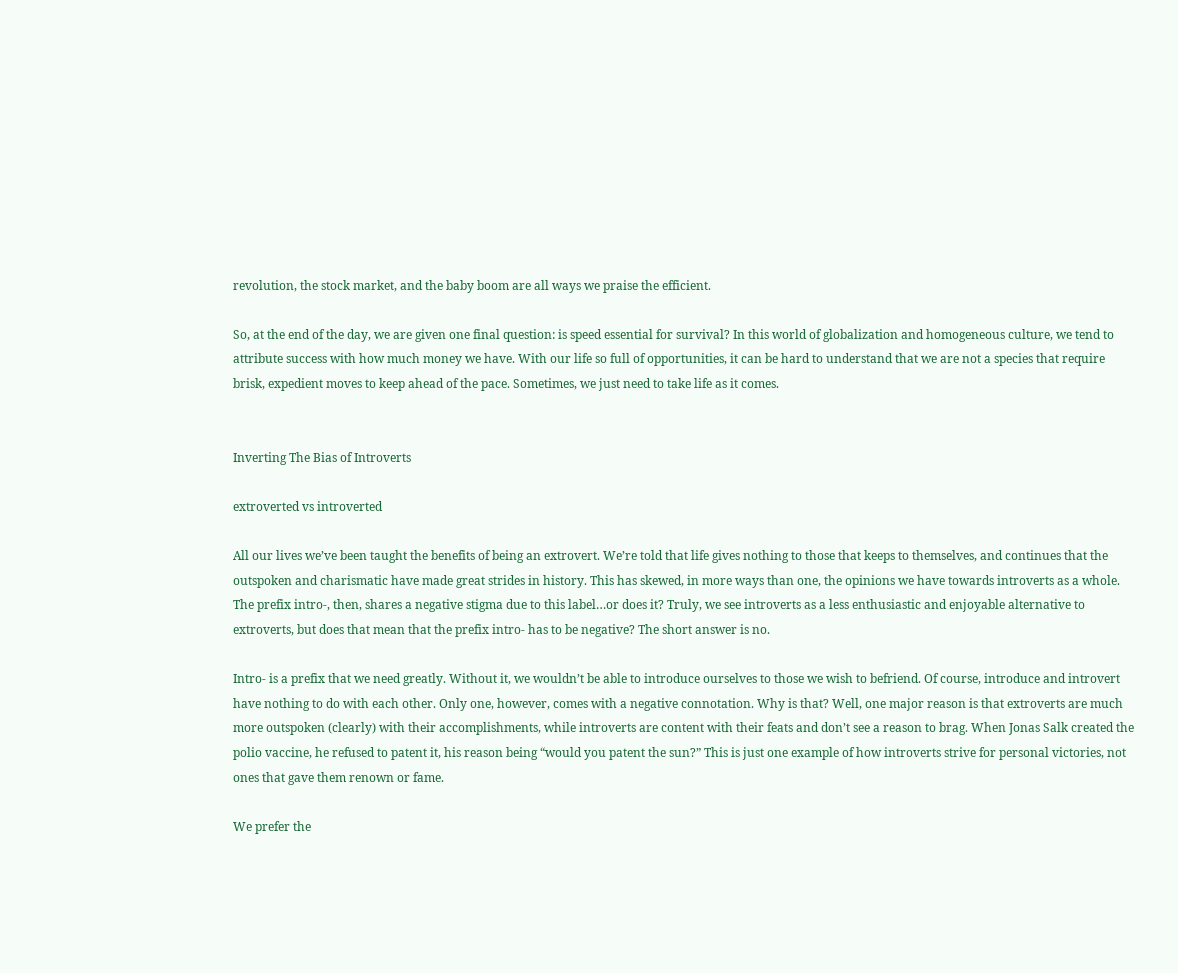revolution, the stock market, and the baby boom are all ways we praise the efficient.

So, at the end of the day, we are given one final question: is speed essential for survival? In this world of globalization and homogeneous culture, we tend to attribute success with how much money we have. With our life so full of opportunities, it can be hard to understand that we are not a species that require brisk, expedient moves to keep ahead of the pace. Sometimes, we just need to take life as it comes.


Inverting The Bias of Introverts

extroverted vs introverted

All our lives we’ve been taught the benefits of being an extrovert. We’re told that life gives nothing to those that keeps to themselves, and continues that the outspoken and charismatic have made great strides in history. This has skewed, in more ways than one, the opinions we have towards introverts as a whole. The prefix intro-, then, shares a negative stigma due to this label…or does it? Truly, we see introverts as a less enthusiastic and enjoyable alternative to extroverts, but does that mean that the prefix intro- has to be negative? The short answer is no.

Intro- is a prefix that we need greatly. Without it, we wouldn’t be able to introduce ourselves to those we wish to befriend. Of course, introduce and introvert have nothing to do with each other. Only one, however, comes with a negative connotation. Why is that? Well, one major reason is that extroverts are much more outspoken (clearly) with their accomplishments, while introverts are content with their feats and don’t see a reason to brag. When Jonas Salk created the polio vaccine, he refused to patent it, his reason being “would you patent the sun?” This is just one example of how introverts strive for personal victories, not ones that gave them renown or fame.

We prefer the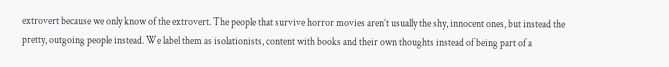extrovert because we only know of the extrovert. The people that survive horror movies aren’t usually the shy, innocent ones, but instead the pretty, outgoing people instead. We label them as isolationists, content with books and their own thoughts instead of being part of a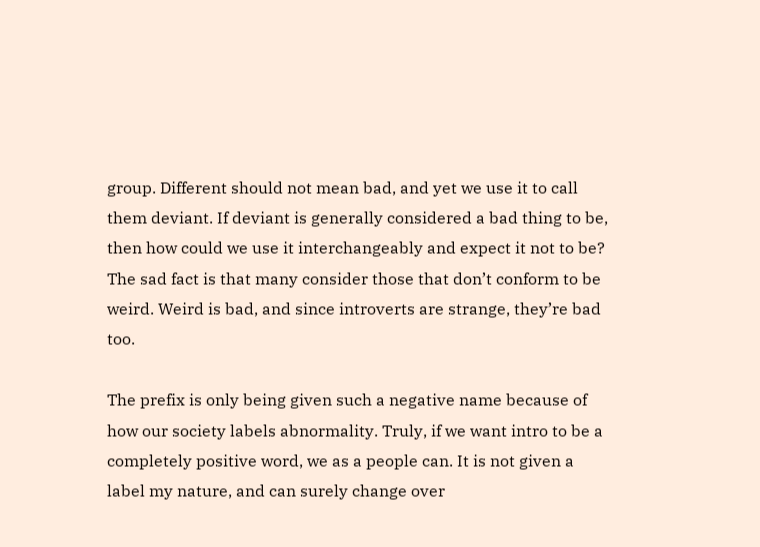group. Different should not mean bad, and yet we use it to call them deviant. If deviant is generally considered a bad thing to be, then how could we use it interchangeably and expect it not to be? The sad fact is that many consider those that don’t conform to be weird. Weird is bad, and since introverts are strange, they’re bad too.

The prefix is only being given such a negative name because of how our society labels abnormality. Truly, if we want intro to be a completely positive word, we as a people can. It is not given a label my nature, and can surely change over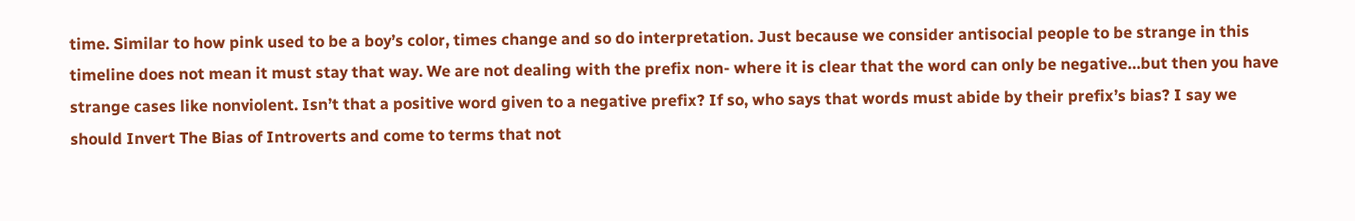time. Similar to how pink used to be a boy’s color, times change and so do interpretation. Just because we consider antisocial people to be strange in this timeline does not mean it must stay that way. We are not dealing with the prefix non- where it is clear that the word can only be negative…but then you have strange cases like nonviolent. Isn’t that a positive word given to a negative prefix? If so, who says that words must abide by their prefix’s bias? I say we should Invert The Bias of Introverts and come to terms that not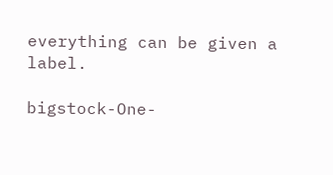everything can be given a label.

bigstock-One-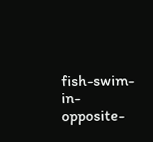fish-swim-in-opposite-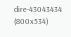dire-43043434 (800x534)